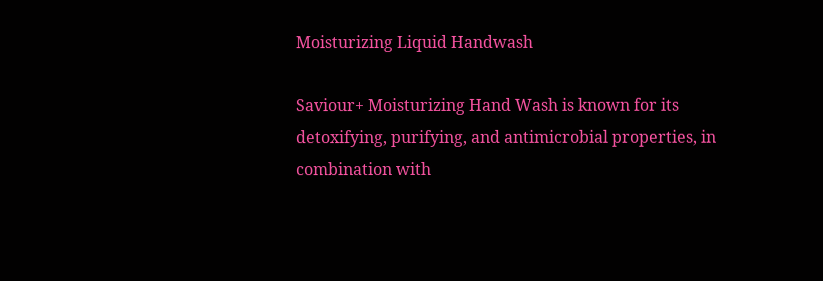Moisturizing Liquid Handwash

Saviour+ Moisturizing Hand Wash is known for its detoxifying, purifying, and antimicrobial properties, in combination with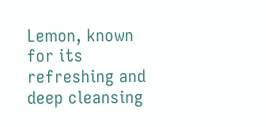Lemon, known for its refreshing and deep cleansing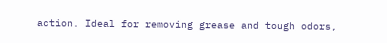action. Ideal for removing grease and tough odors,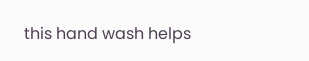this hand wash helps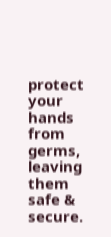protect your hands from germs, leaving them safe & secure.